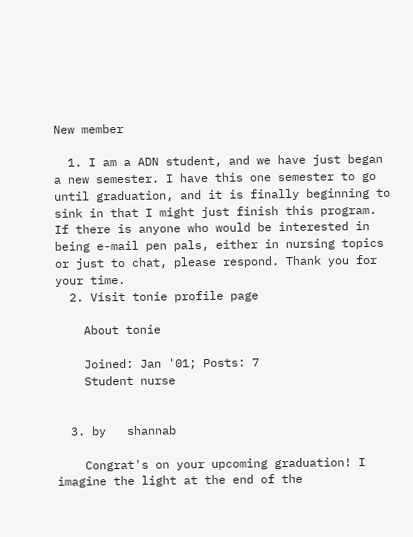New member

  1. I am a ADN student, and we have just began a new semester. I have this one semester to go until graduation, and it is finally beginning to sink in that I might just finish this program. If there is anyone who would be interested in being e-mail pen pals, either in nursing topics or just to chat, please respond. Thank you for your time.
  2. Visit tonie profile page

    About tonie

    Joined: Jan '01; Posts: 7
    Student nurse


  3. by   shannab

    Congrat's on your upcoming graduation! I imagine the light at the end of the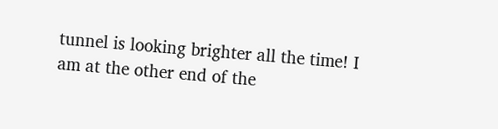tunnel is looking brighter all the time! I am at the other end of the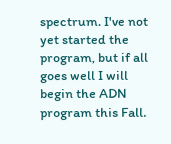spectrum. I've not yet started the program, but if all goes well I will begin the ADN program this Fall.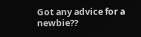Got any advice for a newbie??